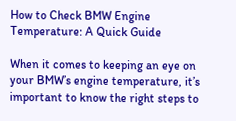How to Check BMW Engine Temperature: A Quick Guide

When it comes to keeping an eye on your BMW’s engine temperature, it’s important to know the right steps to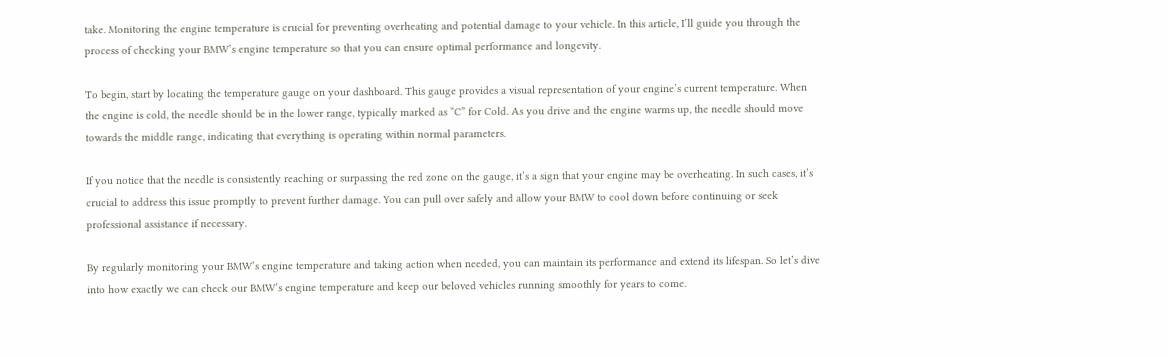take. Monitoring the engine temperature is crucial for preventing overheating and potential damage to your vehicle. In this article, I’ll guide you through the process of checking your BMW’s engine temperature so that you can ensure optimal performance and longevity.

To begin, start by locating the temperature gauge on your dashboard. This gauge provides a visual representation of your engine’s current temperature. When the engine is cold, the needle should be in the lower range, typically marked as “C” for Cold. As you drive and the engine warms up, the needle should move towards the middle range, indicating that everything is operating within normal parameters.

If you notice that the needle is consistently reaching or surpassing the red zone on the gauge, it’s a sign that your engine may be overheating. In such cases, it’s crucial to address this issue promptly to prevent further damage. You can pull over safely and allow your BMW to cool down before continuing or seek professional assistance if necessary.

By regularly monitoring your BMW’s engine temperature and taking action when needed, you can maintain its performance and extend its lifespan. So let’s dive into how exactly we can check our BMW’s engine temperature and keep our beloved vehicles running smoothly for years to come.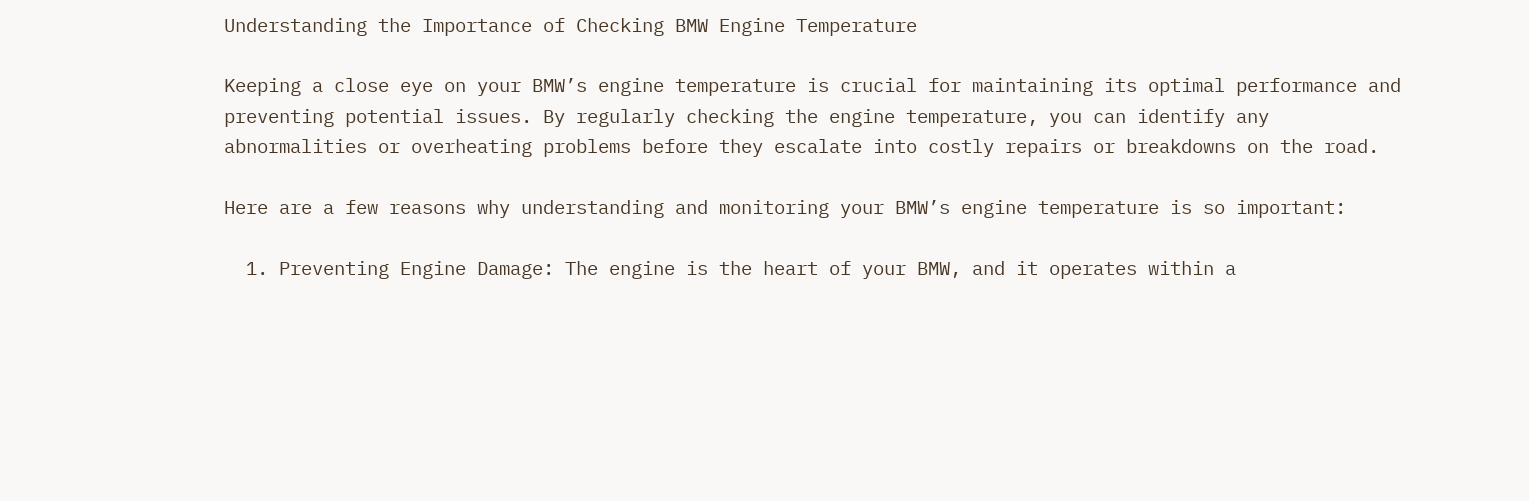Understanding the Importance of Checking BMW Engine Temperature

Keeping a close eye on your BMW’s engine temperature is crucial for maintaining its optimal performance and preventing potential issues. By regularly checking the engine temperature, you can identify any abnormalities or overheating problems before they escalate into costly repairs or breakdowns on the road.

Here are a few reasons why understanding and monitoring your BMW’s engine temperature is so important:

  1. Preventing Engine Damage: The engine is the heart of your BMW, and it operates within a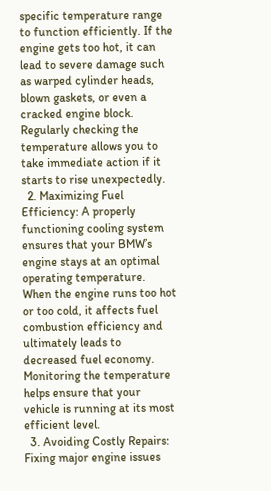specific temperature range to function efficiently. If the engine gets too hot, it can lead to severe damage such as warped cylinder heads, blown gaskets, or even a cracked engine block. Regularly checking the temperature allows you to take immediate action if it starts to rise unexpectedly.
  2. Maximizing Fuel Efficiency: A properly functioning cooling system ensures that your BMW’s engine stays at an optimal operating temperature. When the engine runs too hot or too cold, it affects fuel combustion efficiency and ultimately leads to decreased fuel economy. Monitoring the temperature helps ensure that your vehicle is running at its most efficient level.
  3. Avoiding Costly Repairs: Fixing major engine issues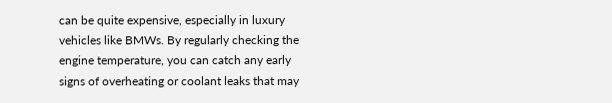can be quite expensive, especially in luxury vehicles like BMWs. By regularly checking the engine temperature, you can catch any early signs of overheating or coolant leaks that may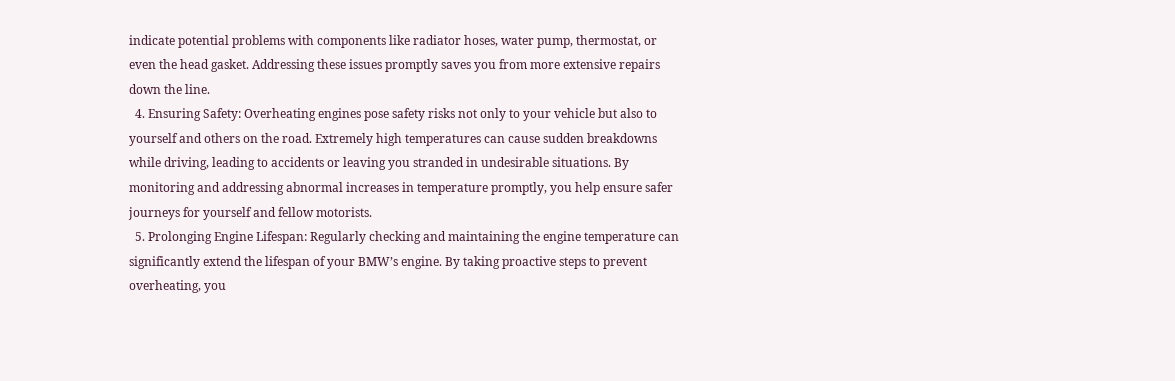indicate potential problems with components like radiator hoses, water pump, thermostat, or even the head gasket. Addressing these issues promptly saves you from more extensive repairs down the line.
  4. Ensuring Safety: Overheating engines pose safety risks not only to your vehicle but also to yourself and others on the road. Extremely high temperatures can cause sudden breakdowns while driving, leading to accidents or leaving you stranded in undesirable situations. By monitoring and addressing abnormal increases in temperature promptly, you help ensure safer journeys for yourself and fellow motorists.
  5. Prolonging Engine Lifespan: Regularly checking and maintaining the engine temperature can significantly extend the lifespan of your BMW’s engine. By taking proactive steps to prevent overheating, you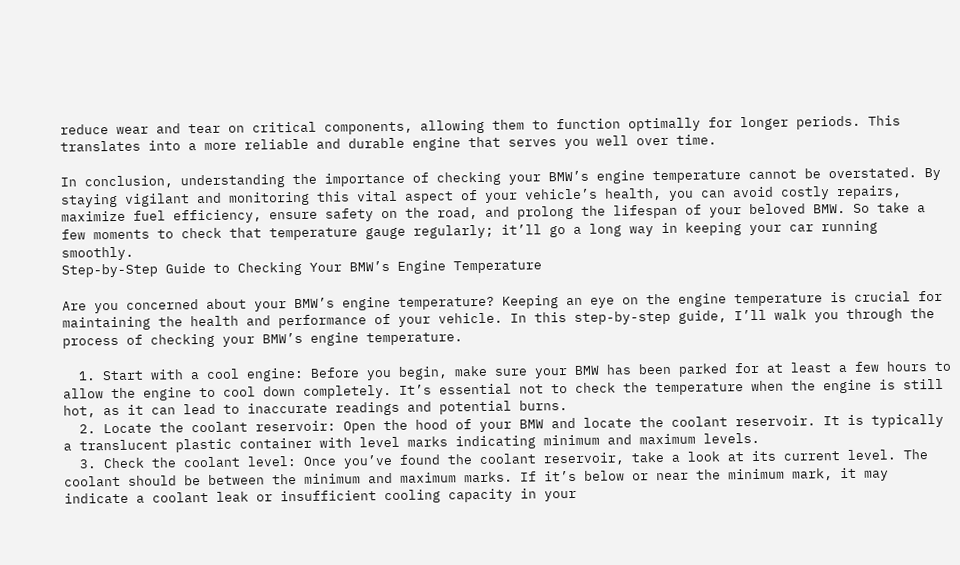reduce wear and tear on critical components, allowing them to function optimally for longer periods. This translates into a more reliable and durable engine that serves you well over time.

In conclusion, understanding the importance of checking your BMW’s engine temperature cannot be overstated. By staying vigilant and monitoring this vital aspect of your vehicle’s health, you can avoid costly repairs, maximize fuel efficiency, ensure safety on the road, and prolong the lifespan of your beloved BMW. So take a few moments to check that temperature gauge regularly; it’ll go a long way in keeping your car running smoothly.
Step-by-Step Guide to Checking Your BMW’s Engine Temperature

Are you concerned about your BMW’s engine temperature? Keeping an eye on the engine temperature is crucial for maintaining the health and performance of your vehicle. In this step-by-step guide, I’ll walk you through the process of checking your BMW’s engine temperature.

  1. Start with a cool engine: Before you begin, make sure your BMW has been parked for at least a few hours to allow the engine to cool down completely. It’s essential not to check the temperature when the engine is still hot, as it can lead to inaccurate readings and potential burns.
  2. Locate the coolant reservoir: Open the hood of your BMW and locate the coolant reservoir. It is typically a translucent plastic container with level marks indicating minimum and maximum levels.
  3. Check the coolant level: Once you’ve found the coolant reservoir, take a look at its current level. The coolant should be between the minimum and maximum marks. If it’s below or near the minimum mark, it may indicate a coolant leak or insufficient cooling capacity in your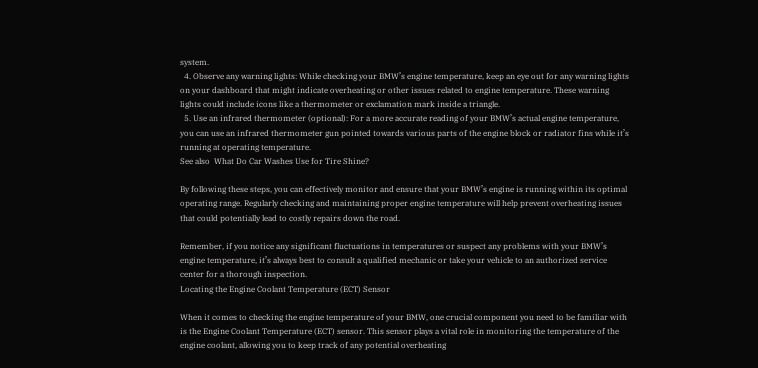system.
  4. Observe any warning lights: While checking your BMW’s engine temperature, keep an eye out for any warning lights on your dashboard that might indicate overheating or other issues related to engine temperature. These warning lights could include icons like a thermometer or exclamation mark inside a triangle.
  5. Use an infrared thermometer (optional): For a more accurate reading of your BMW’s actual engine temperature, you can use an infrared thermometer gun pointed towards various parts of the engine block or radiator fins while it’s running at operating temperature.
See also  What Do Car Washes Use for Tire Shine?

By following these steps, you can effectively monitor and ensure that your BMW’s engine is running within its optimal operating range. Regularly checking and maintaining proper engine temperature will help prevent overheating issues that could potentially lead to costly repairs down the road.

Remember, if you notice any significant fluctuations in temperatures or suspect any problems with your BMW’s engine temperature, it’s always best to consult a qualified mechanic or take your vehicle to an authorized service center for a thorough inspection.
Locating the Engine Coolant Temperature (ECT) Sensor

When it comes to checking the engine temperature of your BMW, one crucial component you need to be familiar with is the Engine Coolant Temperature (ECT) sensor. This sensor plays a vital role in monitoring the temperature of the engine coolant, allowing you to keep track of any potential overheating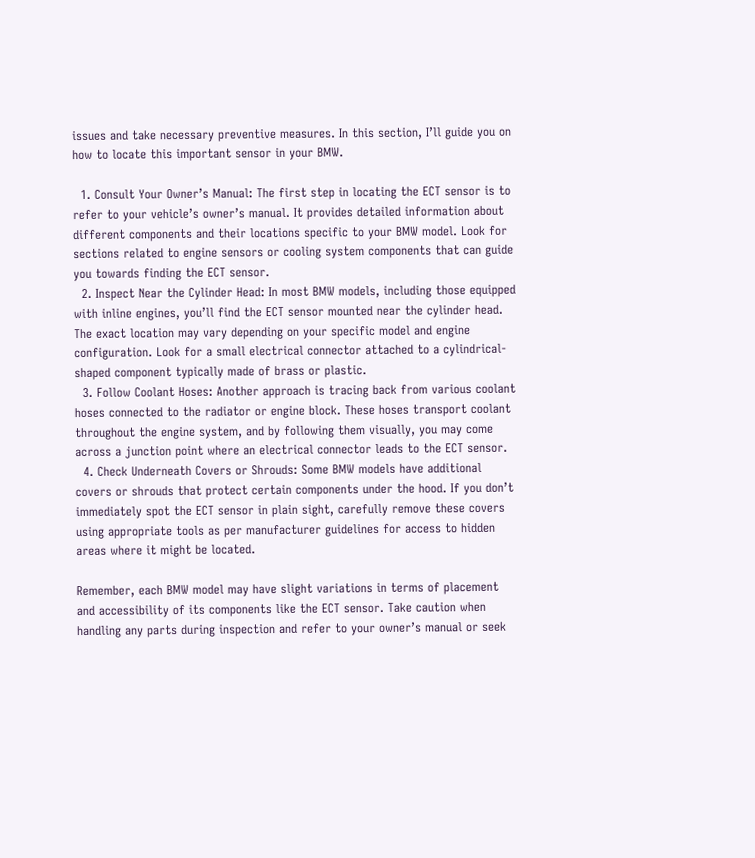issues and take necessary preventive measures. In this section, I’ll guide you on how to locate this important sensor in your BMW.

  1. Consult Your Owner’s Manual: The first step in locating the ECT sensor is to refer to your vehicle’s owner’s manual. It provides detailed information about different components and their locations specific to your BMW model. Look for sections related to engine sensors or cooling system components that can guide you towards finding the ECT sensor.
  2. Inspect Near the Cylinder Head: In most BMW models, including those equipped with inline engines, you’ll find the ECT sensor mounted near the cylinder head. The exact location may vary depending on your specific model and engine configuration. Look for a small electrical connector attached to a cylindrical-shaped component typically made of brass or plastic.
  3. Follow Coolant Hoses: Another approach is tracing back from various coolant hoses connected to the radiator or engine block. These hoses transport coolant throughout the engine system, and by following them visually, you may come across a junction point where an electrical connector leads to the ECT sensor.
  4. Check Underneath Covers or Shrouds: Some BMW models have additional covers or shrouds that protect certain components under the hood. If you don’t immediately spot the ECT sensor in plain sight, carefully remove these covers using appropriate tools as per manufacturer guidelines for access to hidden areas where it might be located.

Remember, each BMW model may have slight variations in terms of placement and accessibility of its components like the ECT sensor. Take caution when handling any parts during inspection and refer to your owner’s manual or seek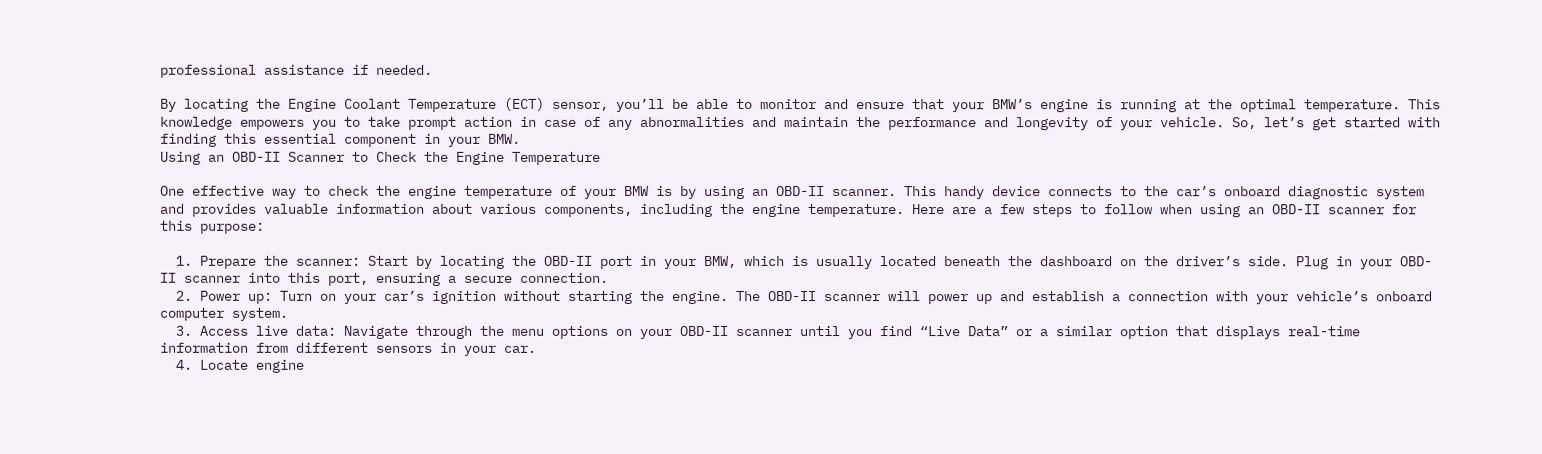professional assistance if needed.

By locating the Engine Coolant Temperature (ECT) sensor, you’ll be able to monitor and ensure that your BMW’s engine is running at the optimal temperature. This knowledge empowers you to take prompt action in case of any abnormalities and maintain the performance and longevity of your vehicle. So, let’s get started with finding this essential component in your BMW.
Using an OBD-II Scanner to Check the Engine Temperature

One effective way to check the engine temperature of your BMW is by using an OBD-II scanner. This handy device connects to the car’s onboard diagnostic system and provides valuable information about various components, including the engine temperature. Here are a few steps to follow when using an OBD-II scanner for this purpose:

  1. Prepare the scanner: Start by locating the OBD-II port in your BMW, which is usually located beneath the dashboard on the driver’s side. Plug in your OBD-II scanner into this port, ensuring a secure connection.
  2. Power up: Turn on your car’s ignition without starting the engine. The OBD-II scanner will power up and establish a connection with your vehicle’s onboard computer system.
  3. Access live data: Navigate through the menu options on your OBD-II scanner until you find “Live Data” or a similar option that displays real-time information from different sensors in your car.
  4. Locate engine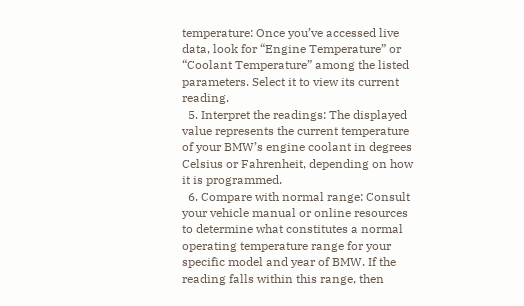temperature: Once you’ve accessed live data, look for “Engine Temperature” or “Coolant Temperature” among the listed parameters. Select it to view its current reading.
  5. Interpret the readings: The displayed value represents the current temperature of your BMW’s engine coolant in degrees Celsius or Fahrenheit, depending on how it is programmed.
  6. Compare with normal range: Consult your vehicle manual or online resources to determine what constitutes a normal operating temperature range for your specific model and year of BMW. If the reading falls within this range, then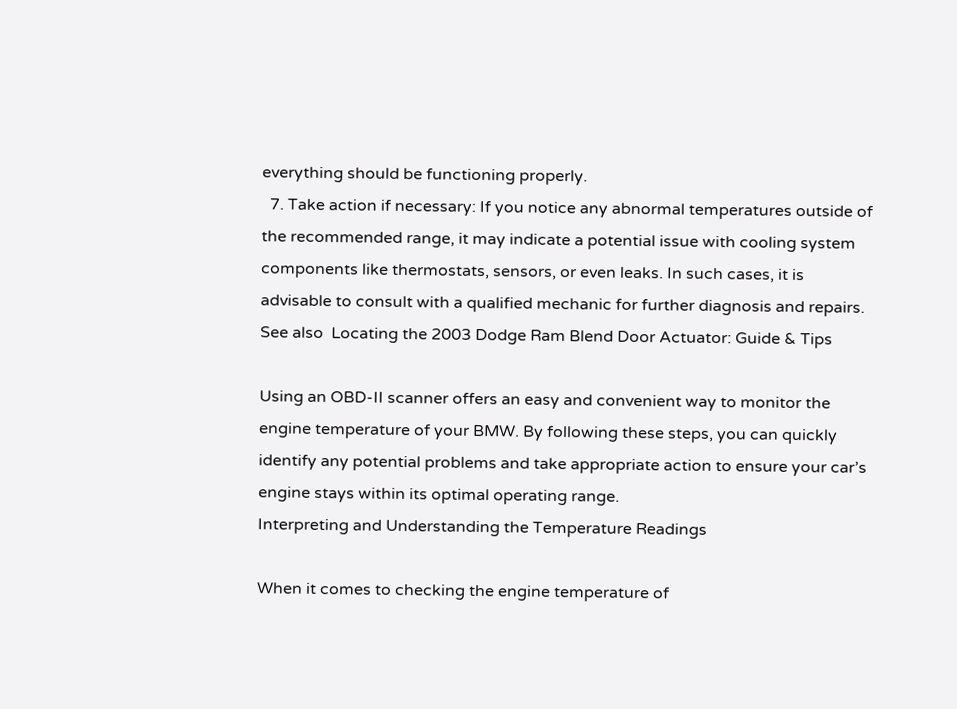everything should be functioning properly.
  7. Take action if necessary: If you notice any abnormal temperatures outside of the recommended range, it may indicate a potential issue with cooling system components like thermostats, sensors, or even leaks. In such cases, it is advisable to consult with a qualified mechanic for further diagnosis and repairs.
See also  Locating the 2003 Dodge Ram Blend Door Actuator: Guide & Tips

Using an OBD-II scanner offers an easy and convenient way to monitor the engine temperature of your BMW. By following these steps, you can quickly identify any potential problems and take appropriate action to ensure your car’s engine stays within its optimal operating range.
Interpreting and Understanding the Temperature Readings

When it comes to checking the engine temperature of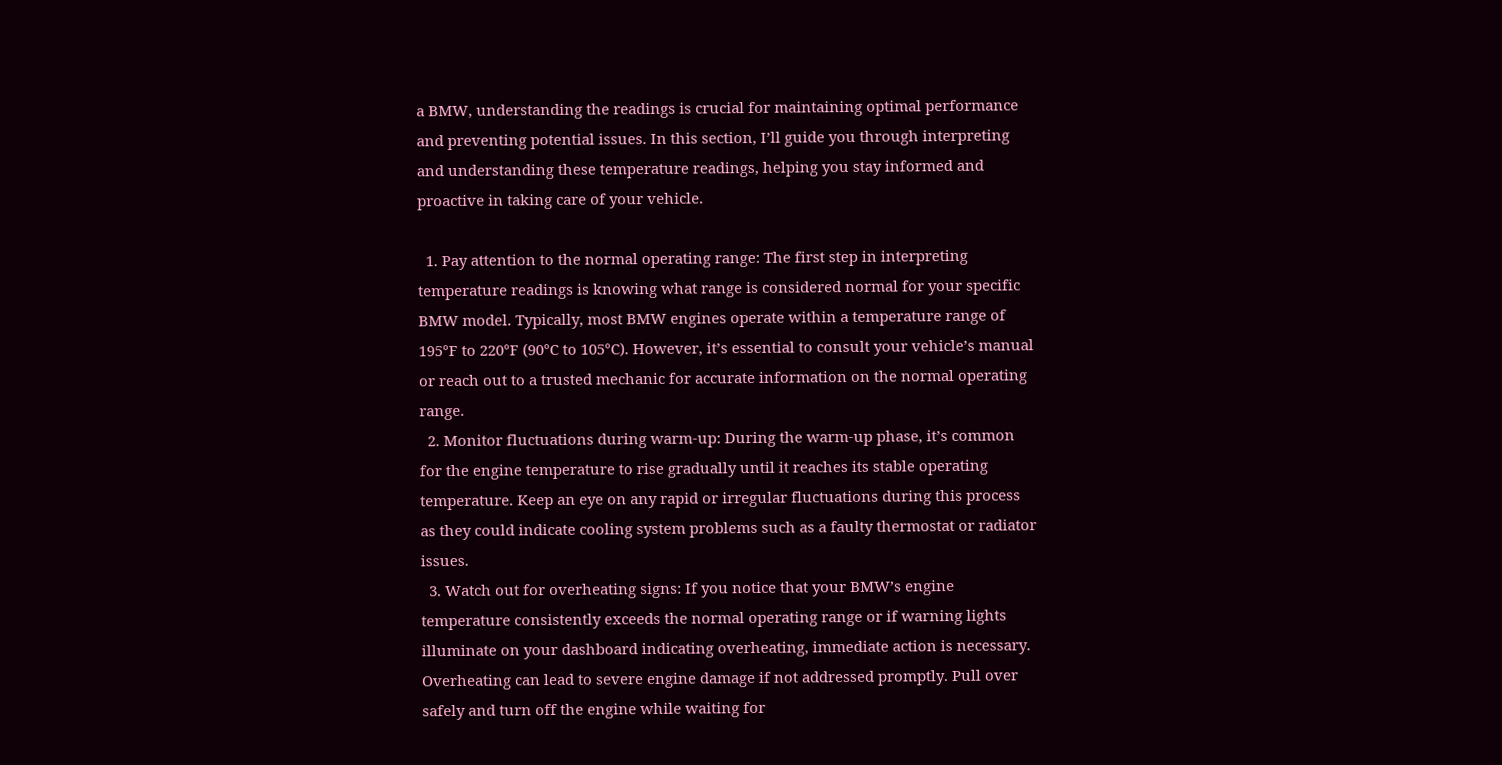a BMW, understanding the readings is crucial for maintaining optimal performance and preventing potential issues. In this section, I’ll guide you through interpreting and understanding these temperature readings, helping you stay informed and proactive in taking care of your vehicle.

  1. Pay attention to the normal operating range: The first step in interpreting temperature readings is knowing what range is considered normal for your specific BMW model. Typically, most BMW engines operate within a temperature range of 195°F to 220°F (90°C to 105°C). However, it’s essential to consult your vehicle’s manual or reach out to a trusted mechanic for accurate information on the normal operating range.
  2. Monitor fluctuations during warm-up: During the warm-up phase, it’s common for the engine temperature to rise gradually until it reaches its stable operating temperature. Keep an eye on any rapid or irregular fluctuations during this process as they could indicate cooling system problems such as a faulty thermostat or radiator issues.
  3. Watch out for overheating signs: If you notice that your BMW’s engine temperature consistently exceeds the normal operating range or if warning lights illuminate on your dashboard indicating overheating, immediate action is necessary. Overheating can lead to severe engine damage if not addressed promptly. Pull over safely and turn off the engine while waiting for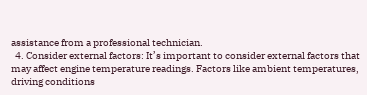assistance from a professional technician.
  4. Consider external factors: It’s important to consider external factors that may affect engine temperature readings. Factors like ambient temperatures, driving conditions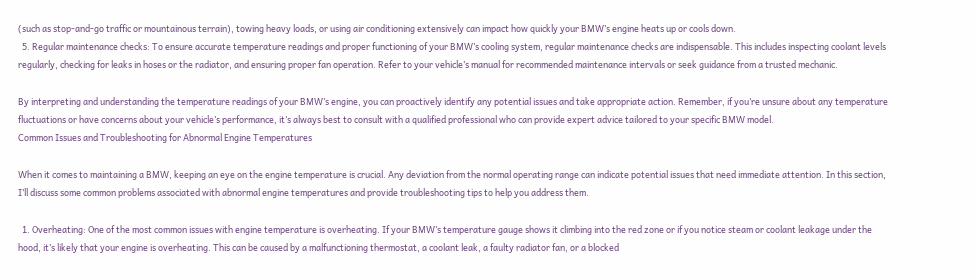(such as stop-and-go traffic or mountainous terrain), towing heavy loads, or using air conditioning extensively can impact how quickly your BMW’s engine heats up or cools down.
  5. Regular maintenance checks: To ensure accurate temperature readings and proper functioning of your BMW’s cooling system, regular maintenance checks are indispensable. This includes inspecting coolant levels regularly, checking for leaks in hoses or the radiator, and ensuring proper fan operation. Refer to your vehicle’s manual for recommended maintenance intervals or seek guidance from a trusted mechanic.

By interpreting and understanding the temperature readings of your BMW’s engine, you can proactively identify any potential issues and take appropriate action. Remember, if you’re unsure about any temperature fluctuations or have concerns about your vehicle’s performance, it’s always best to consult with a qualified professional who can provide expert advice tailored to your specific BMW model.
Common Issues and Troubleshooting for Abnormal Engine Temperatures

When it comes to maintaining a BMW, keeping an eye on the engine temperature is crucial. Any deviation from the normal operating range can indicate potential issues that need immediate attention. In this section, I’ll discuss some common problems associated with abnormal engine temperatures and provide troubleshooting tips to help you address them.

  1. Overheating: One of the most common issues with engine temperature is overheating. If your BMW’s temperature gauge shows it climbing into the red zone or if you notice steam or coolant leakage under the hood, it’s likely that your engine is overheating. This can be caused by a malfunctioning thermostat, a coolant leak, a faulty radiator fan, or a blocked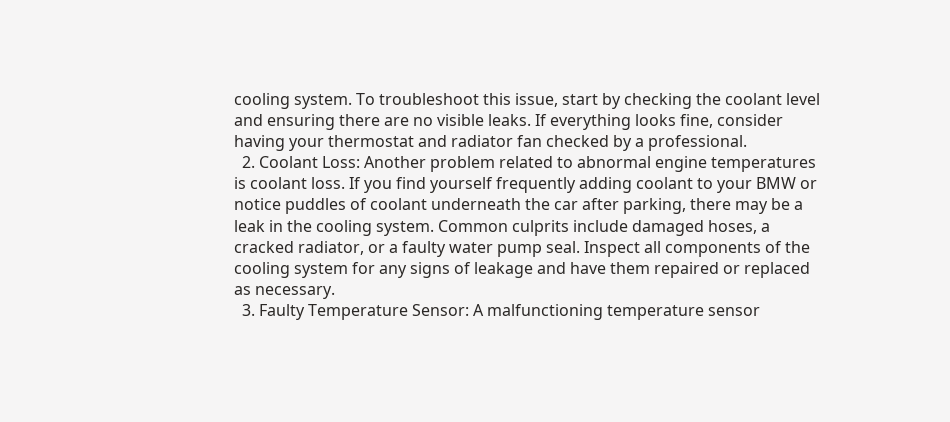cooling system. To troubleshoot this issue, start by checking the coolant level and ensuring there are no visible leaks. If everything looks fine, consider having your thermostat and radiator fan checked by a professional.
  2. Coolant Loss: Another problem related to abnormal engine temperatures is coolant loss. If you find yourself frequently adding coolant to your BMW or notice puddles of coolant underneath the car after parking, there may be a leak in the cooling system. Common culprits include damaged hoses, a cracked radiator, or a faulty water pump seal. Inspect all components of the cooling system for any signs of leakage and have them repaired or replaced as necessary.
  3. Faulty Temperature Sensor: A malfunctioning temperature sensor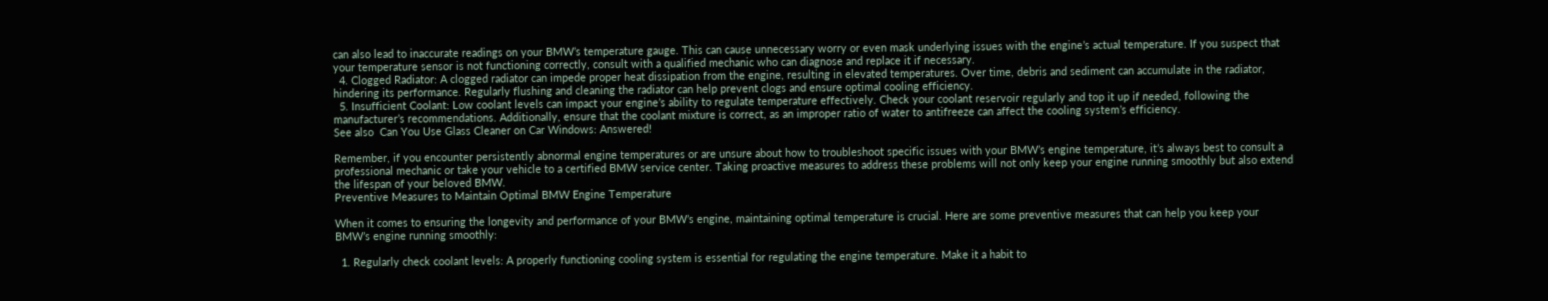can also lead to inaccurate readings on your BMW’s temperature gauge. This can cause unnecessary worry or even mask underlying issues with the engine’s actual temperature. If you suspect that your temperature sensor is not functioning correctly, consult with a qualified mechanic who can diagnose and replace it if necessary.
  4. Clogged Radiator: A clogged radiator can impede proper heat dissipation from the engine, resulting in elevated temperatures. Over time, debris and sediment can accumulate in the radiator, hindering its performance. Regularly flushing and cleaning the radiator can help prevent clogs and ensure optimal cooling efficiency.
  5. Insufficient Coolant: Low coolant levels can impact your engine’s ability to regulate temperature effectively. Check your coolant reservoir regularly and top it up if needed, following the manufacturer’s recommendations. Additionally, ensure that the coolant mixture is correct, as an improper ratio of water to antifreeze can affect the cooling system’s efficiency.
See also  Can You Use Glass Cleaner on Car Windows: Answered!

Remember, if you encounter persistently abnormal engine temperatures or are unsure about how to troubleshoot specific issues with your BMW’s engine temperature, it’s always best to consult a professional mechanic or take your vehicle to a certified BMW service center. Taking proactive measures to address these problems will not only keep your engine running smoothly but also extend the lifespan of your beloved BMW.
Preventive Measures to Maintain Optimal BMW Engine Temperature

When it comes to ensuring the longevity and performance of your BMW’s engine, maintaining optimal temperature is crucial. Here are some preventive measures that can help you keep your BMW’s engine running smoothly:

  1. Regularly check coolant levels: A properly functioning cooling system is essential for regulating the engine temperature. Make it a habit to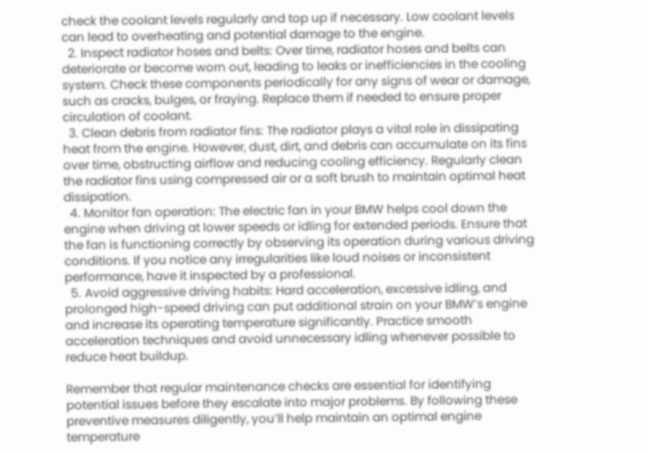check the coolant levels regularly and top up if necessary. Low coolant levels can lead to overheating and potential damage to the engine.
  2. Inspect radiator hoses and belts: Over time, radiator hoses and belts can deteriorate or become worn out, leading to leaks or inefficiencies in the cooling system. Check these components periodically for any signs of wear or damage, such as cracks, bulges, or fraying. Replace them if needed to ensure proper circulation of coolant.
  3. Clean debris from radiator fins: The radiator plays a vital role in dissipating heat from the engine. However, dust, dirt, and debris can accumulate on its fins over time, obstructing airflow and reducing cooling efficiency. Regularly clean the radiator fins using compressed air or a soft brush to maintain optimal heat dissipation.
  4. Monitor fan operation: The electric fan in your BMW helps cool down the engine when driving at lower speeds or idling for extended periods. Ensure that the fan is functioning correctly by observing its operation during various driving conditions. If you notice any irregularities like loud noises or inconsistent performance, have it inspected by a professional.
  5. Avoid aggressive driving habits: Hard acceleration, excessive idling, and prolonged high-speed driving can put additional strain on your BMW’s engine and increase its operating temperature significantly. Practice smooth acceleration techniques and avoid unnecessary idling whenever possible to reduce heat buildup.

Remember that regular maintenance checks are essential for identifying potential issues before they escalate into major problems. By following these preventive measures diligently, you’ll help maintain an optimal engine temperature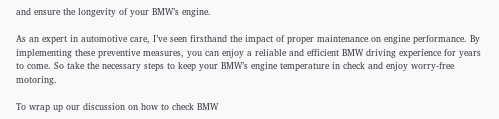and ensure the longevity of your BMW’s engine.

As an expert in automotive care, I’ve seen firsthand the impact of proper maintenance on engine performance. By implementing these preventive measures, you can enjoy a reliable and efficient BMW driving experience for years to come. So take the necessary steps to keep your BMW’s engine temperature in check and enjoy worry-free motoring.

To wrap up our discussion on how to check BMW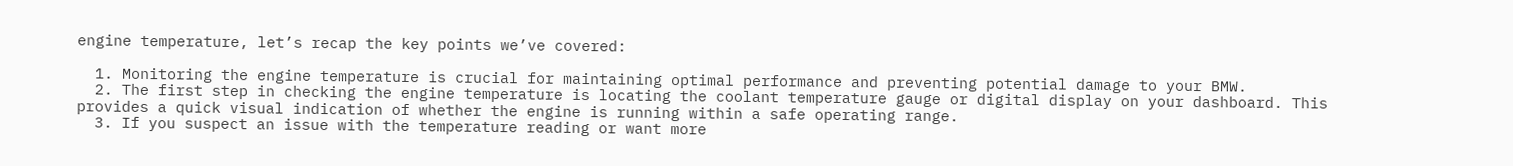engine temperature, let’s recap the key points we’ve covered:

  1. Monitoring the engine temperature is crucial for maintaining optimal performance and preventing potential damage to your BMW.
  2. The first step in checking the engine temperature is locating the coolant temperature gauge or digital display on your dashboard. This provides a quick visual indication of whether the engine is running within a safe operating range.
  3. If you suspect an issue with the temperature reading or want more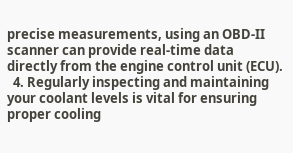precise measurements, using an OBD-II scanner can provide real-time data directly from the engine control unit (ECU).
  4. Regularly inspecting and maintaining your coolant levels is vital for ensuring proper cooling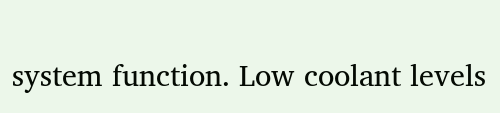system function. Low coolant levels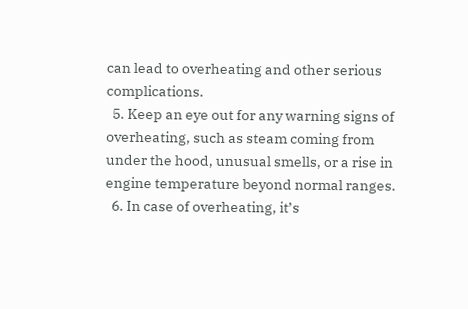can lead to overheating and other serious complications.
  5. Keep an eye out for any warning signs of overheating, such as steam coming from under the hood, unusual smells, or a rise in engine temperature beyond normal ranges.
  6. In case of overheating, it’s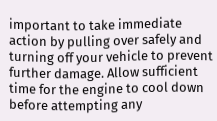important to take immediate action by pulling over safely and turning off your vehicle to prevent further damage. Allow sufficient time for the engine to cool down before attempting any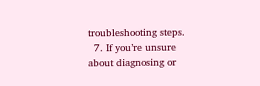troubleshooting steps.
  7. If you’re unsure about diagnosing or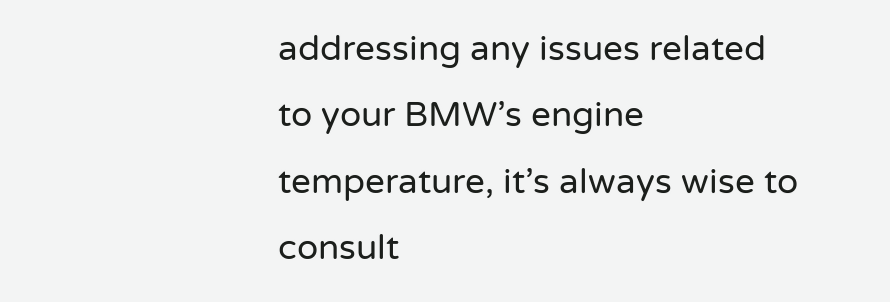addressing any issues related to your BMW’s engine temperature, it’s always wise to consult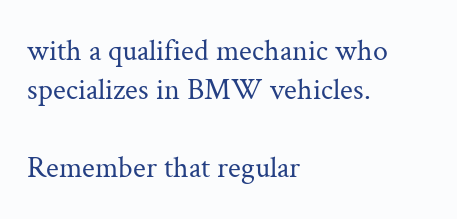with a qualified mechanic who specializes in BMW vehicles.

Remember that regular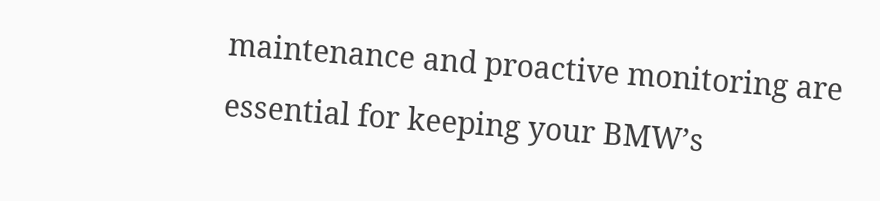maintenance and proactive monitoring are essential for keeping your BMW’s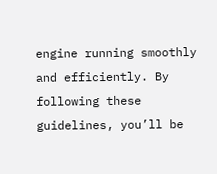engine running smoothly and efficiently. By following these guidelines, you’ll be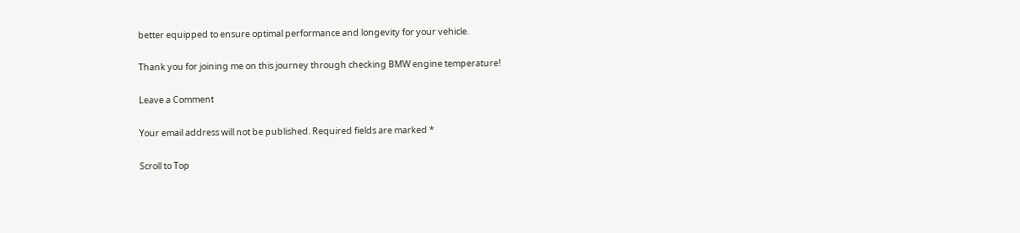better equipped to ensure optimal performance and longevity for your vehicle.

Thank you for joining me on this journey through checking BMW engine temperature!

Leave a Comment

Your email address will not be published. Required fields are marked *

Scroll to Top